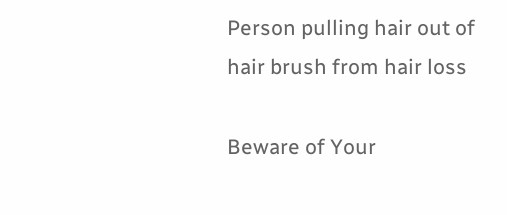Person pulling hair out of hair brush from hair loss

Beware of Your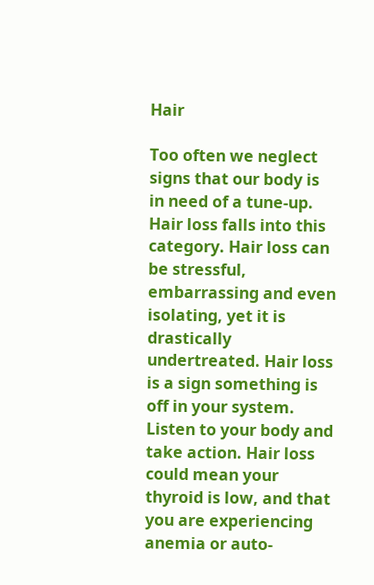Hair

Too often we neglect signs that our body is in need of a tune-up. Hair loss falls into this category. Hair loss can be stressful, embarrassing and even isolating, yet it is drastically undertreated. Hair loss is a sign something is off in your system. Listen to your body and take action. Hair loss could mean your thyroid is low, and that you are experiencing anemia or auto-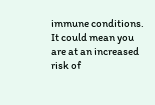immune conditions. It could mean you are at an increased risk of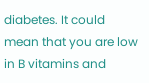diabetes. It could mean that you are low in B vitamins and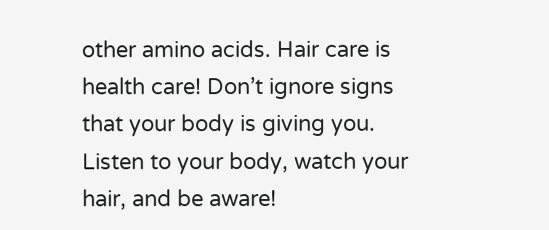other amino acids. Hair care is health care! Don’t ignore signs that your body is giving you. Listen to your body, watch your hair, and be aware!